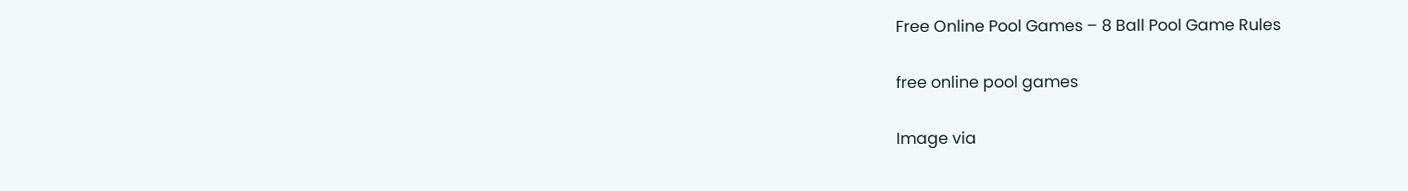Free Online Pool Games – 8 Ball Pool Game Rules

free online pool games

Image via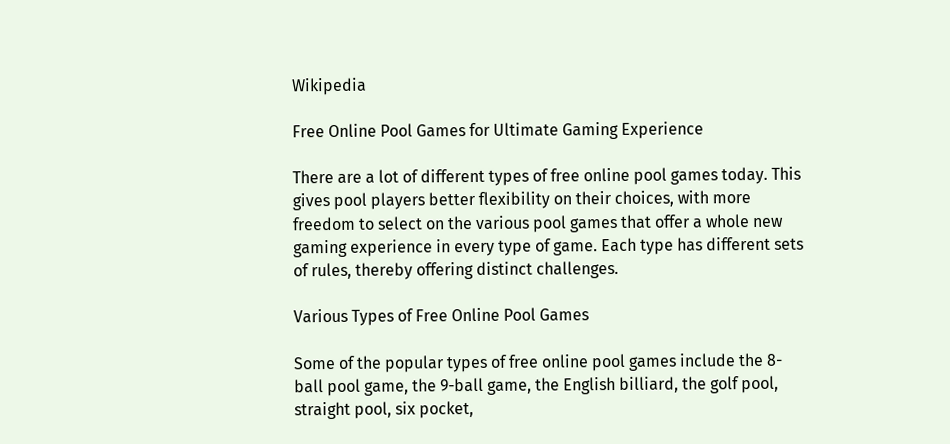Wikipedia

Free Online Pool Games for Ultimate Gaming Experience

There are a lot of different types of free online pool games today. This gives pool players better flexibility on their choices, with more freedom to select on the various pool games that offer a whole new gaming experience in every type of game. Each type has different sets of rules, thereby offering distinct challenges.

Various Types of Free Online Pool Games

Some of the popular types of free online pool games include the 8-ball pool game, the 9-ball game, the English billiard, the golf pool, straight pool, six pocket,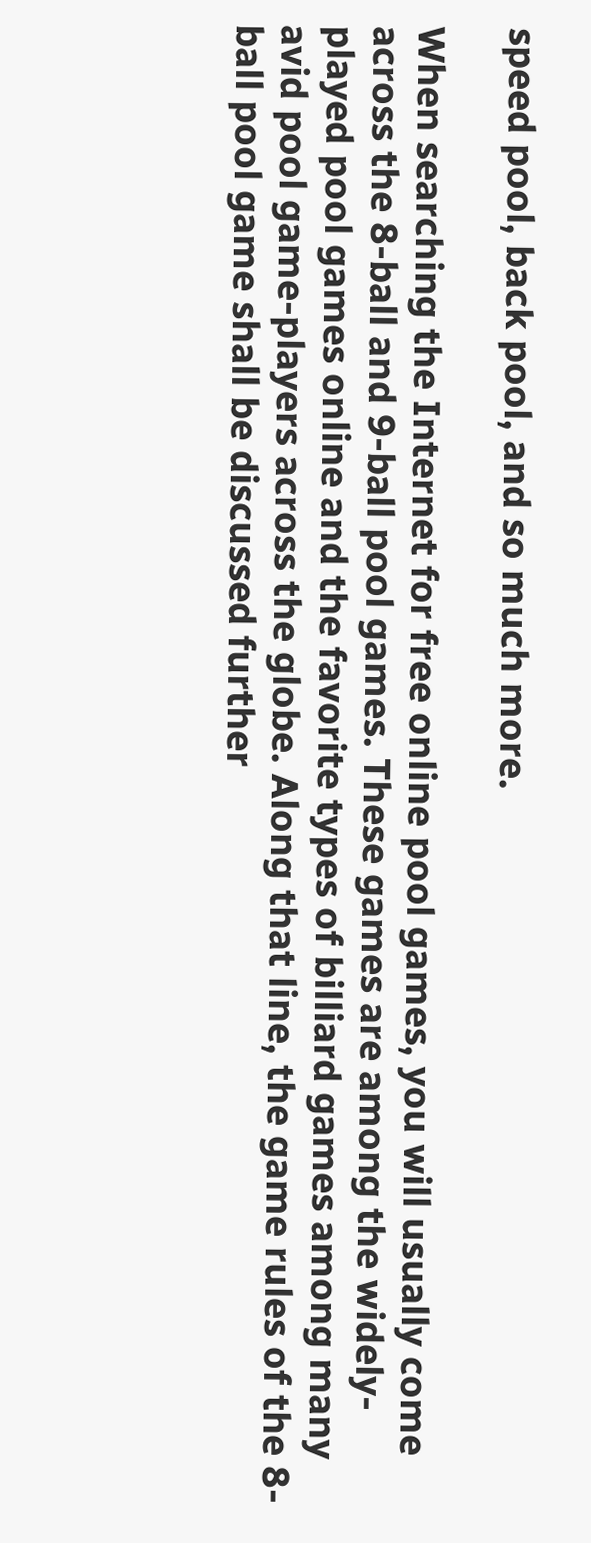speed pool, back pool, and so much more.

When searching the Internet for free online pool games, you will usually come across the 8-ball and 9-ball pool games. These games are among the widely-played pool games online and the favorite types of billiard games among many avid pool game-players across the globe. Along that line, the game rules of the 8-ball pool game shall be discussed further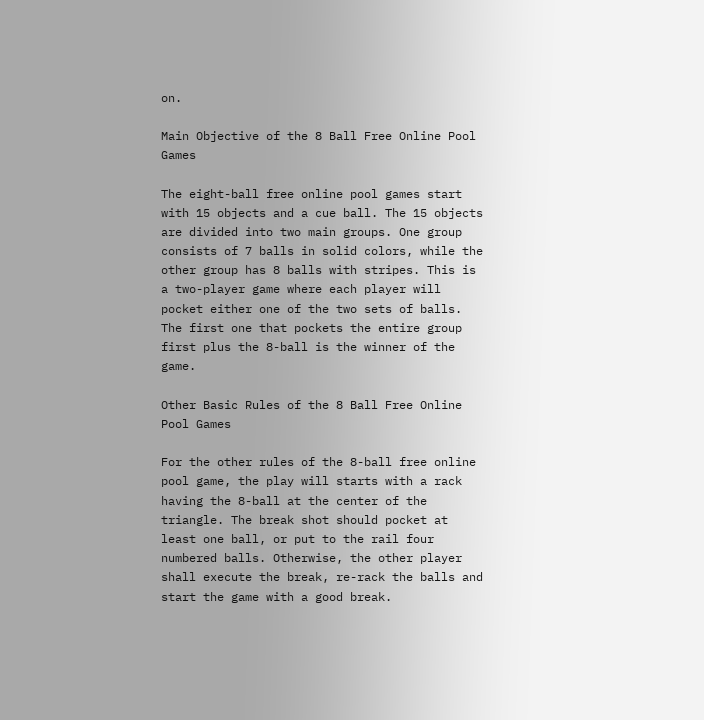on.

Main Objective of the 8 Ball Free Online Pool Games

The eight-ball free online pool games start with 15 objects and a cue ball. The 15 objects are divided into two main groups. One group consists of 7 balls in solid colors, while the other group has 8 balls with stripes. This is a two-player game where each player will pocket either one of the two sets of balls. The first one that pockets the entire group first plus the 8-ball is the winner of the game.

Other Basic Rules of the 8 Ball Free Online Pool Games

For the other rules of the 8-ball free online pool game, the play will starts with a rack having the 8-ball at the center of the triangle. The break shot should pocket at least one ball, or put to the rail four numbered balls. Otherwise, the other player shall execute the break, re-rack the balls and start the game with a good break.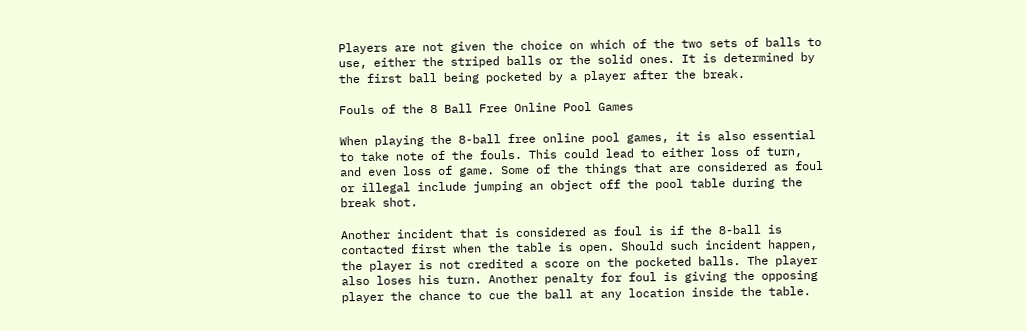Players are not given the choice on which of the two sets of balls to use, either the striped balls or the solid ones. It is determined by the first ball being pocketed by a player after the break.

Fouls of the 8 Ball Free Online Pool Games

When playing the 8-ball free online pool games, it is also essential to take note of the fouls. This could lead to either loss of turn, and even loss of game. Some of the things that are considered as foul or illegal include jumping an object off the pool table during the break shot.

Another incident that is considered as foul is if the 8-ball is contacted first when the table is open. Should such incident happen, the player is not credited a score on the pocketed balls. The player also loses his turn. Another penalty for foul is giving the opposing player the chance to cue the ball at any location inside the table.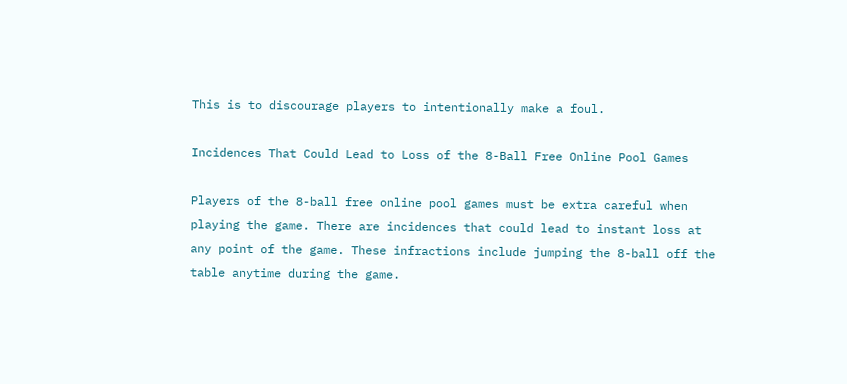This is to discourage players to intentionally make a foul.

Incidences That Could Lead to Loss of the 8-Ball Free Online Pool Games

Players of the 8-ball free online pool games must be extra careful when playing the game. There are incidences that could lead to instant loss at any point of the game. These infractions include jumping the 8-ball off the table anytime during the game.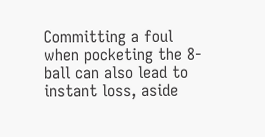Committing a foul when pocketing the 8-ball can also lead to instant loss, aside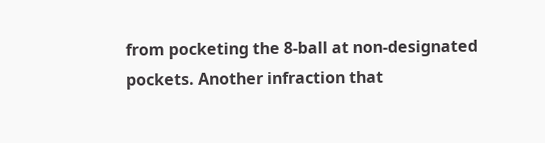from pocketing the 8-ball at non-designated pockets. Another infraction that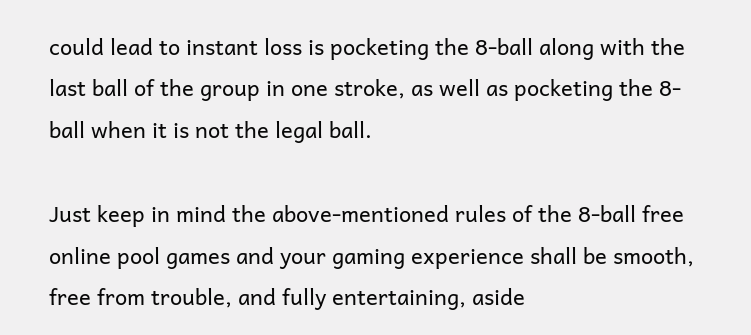could lead to instant loss is pocketing the 8-ball along with the last ball of the group in one stroke, as well as pocketing the 8-ball when it is not the legal ball.

Just keep in mind the above-mentioned rules of the 8-ball free online pool games and your gaming experience shall be smooth, free from trouble, and fully entertaining, aside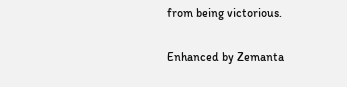from being victorious.

Enhanced by Zemanta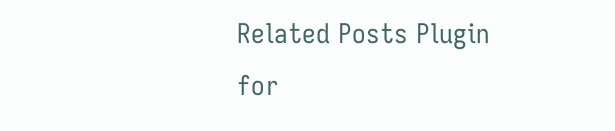Related Posts Plugin for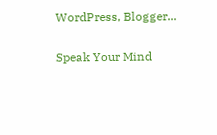WordPress, Blogger...

Speak Your Mind